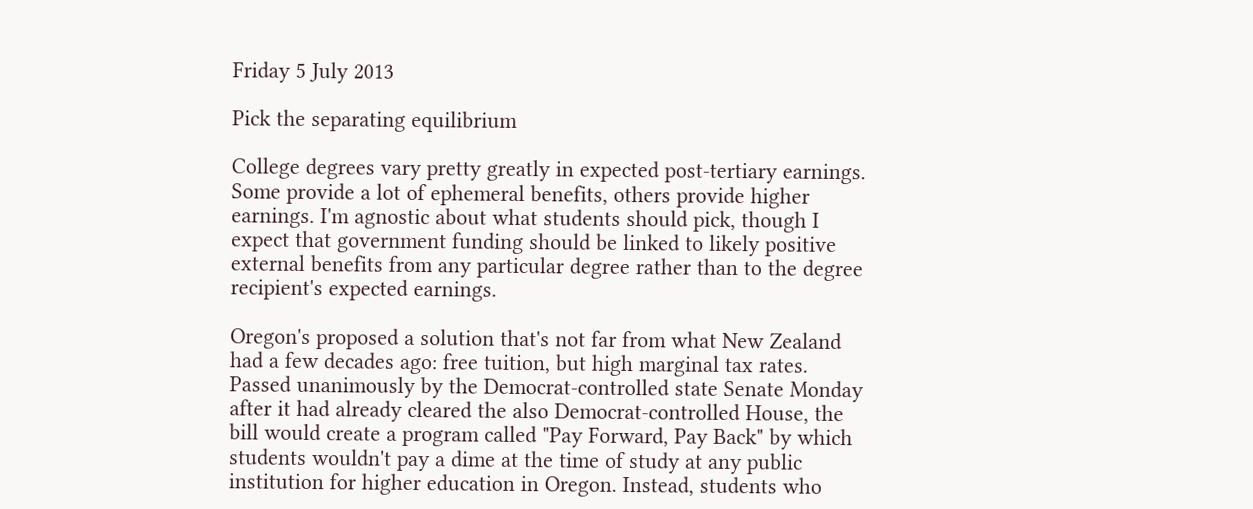Friday 5 July 2013

Pick the separating equilibrium

College degrees vary pretty greatly in expected post-tertiary earnings. Some provide a lot of ephemeral benefits, others provide higher earnings. I'm agnostic about what students should pick, though I expect that government funding should be linked to likely positive external benefits from any particular degree rather than to the degree recipient's expected earnings.

Oregon's proposed a solution that's not far from what New Zealand had a few decades ago: free tuition, but high marginal tax rates.
Passed unanimously by the Democrat-controlled state Senate Monday after it had already cleared the also Democrat-controlled House, the bill would create a program called "Pay Forward, Pay Back" by which students wouldn't pay a dime at the time of study at any public institution for higher education in Oregon. Instead, students who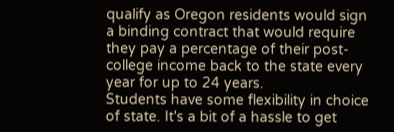qualify as Oregon residents would sign a binding contract that would require they pay a percentage of their post-college income back to the state every year for up to 24 years.
Students have some flexibility in choice of state. It's a bit of a hassle to get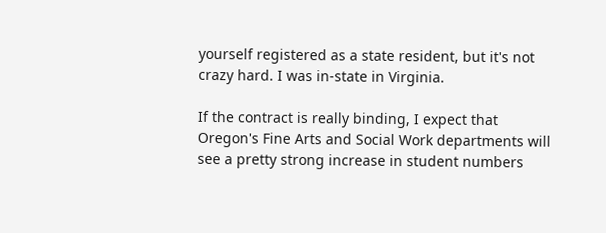yourself registered as a state resident, but it's not crazy hard. I was in-state in Virginia.

If the contract is really binding, I expect that Oregon's Fine Arts and Social Work departments will see a pretty strong increase in student numbers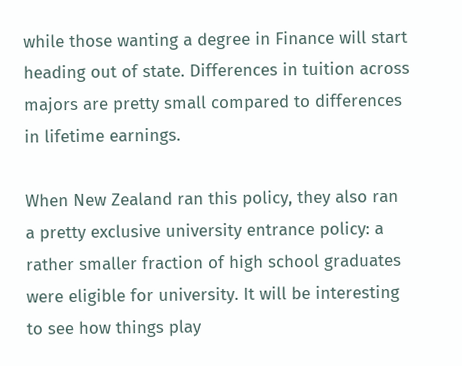while those wanting a degree in Finance will start heading out of state. Differences in tuition across majors are pretty small compared to differences in lifetime earnings.

When New Zealand ran this policy, they also ran a pretty exclusive university entrance policy: a rather smaller fraction of high school graduates were eligible for university. It will be interesting to see how things play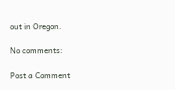out in Oregon.

No comments:

Post a Comment